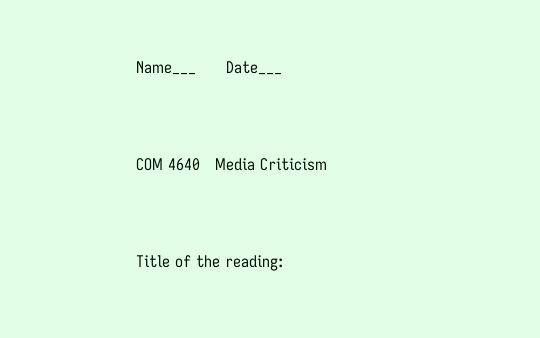Name___      Date___


COM 4640   Media Criticism


Title of the reading: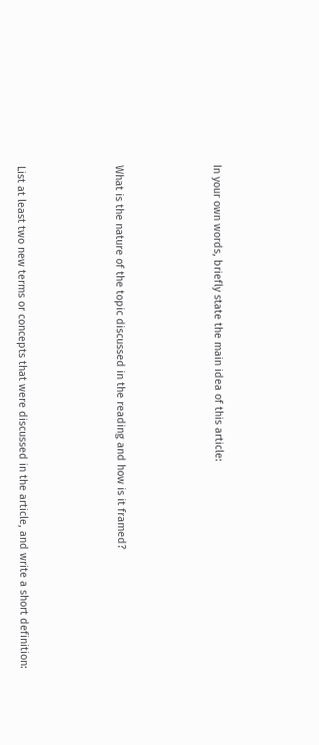In your own words, briefly state the main idea of this article:






What is the nature of the topic discussed in the reading and how is it framed?






List at least two new terms or concepts that were discussed in the article, and write a short definition: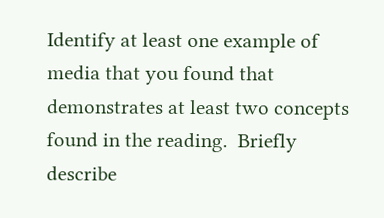Identify at least one example of media that you found that demonstrates at least two concepts found in the reading.  Briefly describe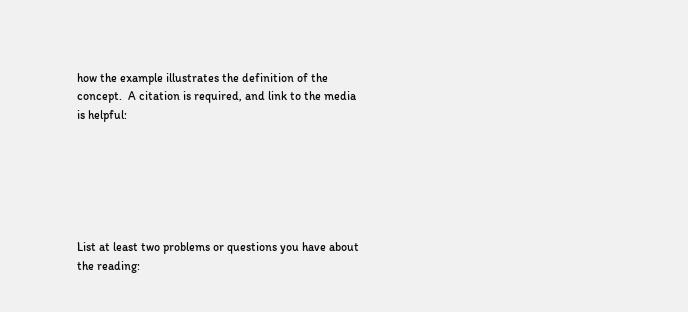how the example illustrates the definition of the concept.  A citation is required, and link to the media is helpful:






List at least two problems or questions you have about the reading: